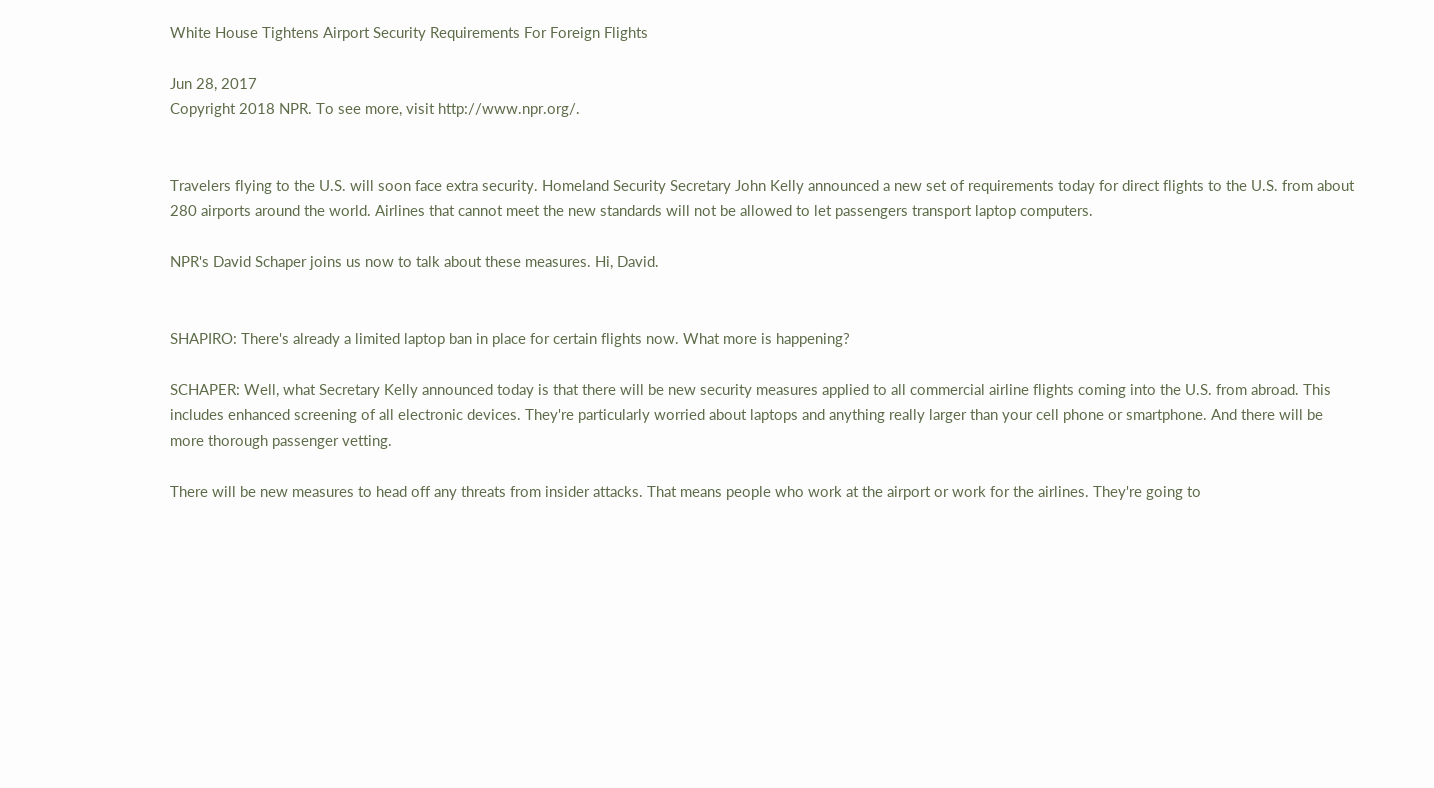White House Tightens Airport Security Requirements For Foreign Flights

Jun 28, 2017
Copyright 2018 NPR. To see more, visit http://www.npr.org/.


Travelers flying to the U.S. will soon face extra security. Homeland Security Secretary John Kelly announced a new set of requirements today for direct flights to the U.S. from about 280 airports around the world. Airlines that cannot meet the new standards will not be allowed to let passengers transport laptop computers.

NPR's David Schaper joins us now to talk about these measures. Hi, David.


SHAPIRO: There's already a limited laptop ban in place for certain flights now. What more is happening?

SCHAPER: Well, what Secretary Kelly announced today is that there will be new security measures applied to all commercial airline flights coming into the U.S. from abroad. This includes enhanced screening of all electronic devices. They're particularly worried about laptops and anything really larger than your cell phone or smartphone. And there will be more thorough passenger vetting.

There will be new measures to head off any threats from insider attacks. That means people who work at the airport or work for the airlines. They're going to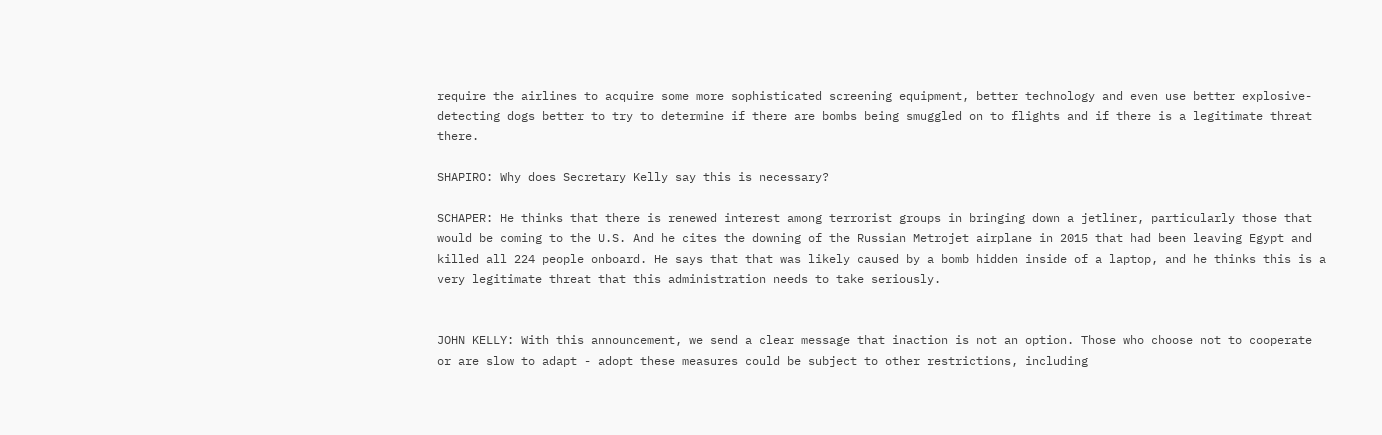require the airlines to acquire some more sophisticated screening equipment, better technology and even use better explosive-detecting dogs better to try to determine if there are bombs being smuggled on to flights and if there is a legitimate threat there.

SHAPIRO: Why does Secretary Kelly say this is necessary?

SCHAPER: He thinks that there is renewed interest among terrorist groups in bringing down a jetliner, particularly those that would be coming to the U.S. And he cites the downing of the Russian Metrojet airplane in 2015 that had been leaving Egypt and killed all 224 people onboard. He says that that was likely caused by a bomb hidden inside of a laptop, and he thinks this is a very legitimate threat that this administration needs to take seriously.


JOHN KELLY: With this announcement, we send a clear message that inaction is not an option. Those who choose not to cooperate or are slow to adapt - adopt these measures could be subject to other restrictions, including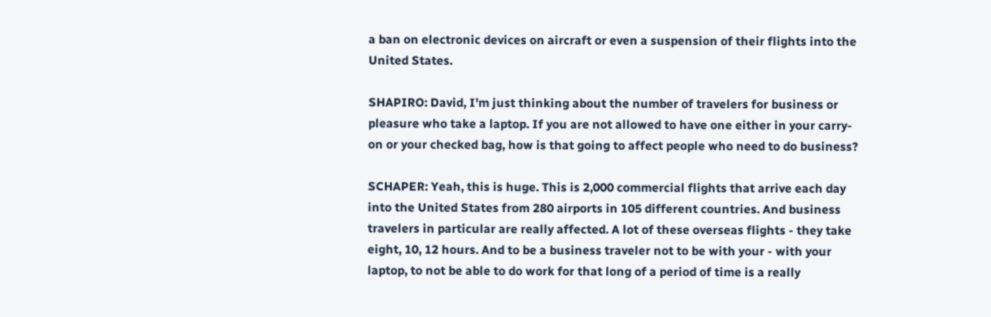a ban on electronic devices on aircraft or even a suspension of their flights into the United States.

SHAPIRO: David, I'm just thinking about the number of travelers for business or pleasure who take a laptop. If you are not allowed to have one either in your carry-on or your checked bag, how is that going to affect people who need to do business?

SCHAPER: Yeah, this is huge. This is 2,000 commercial flights that arrive each day into the United States from 280 airports in 105 different countries. And business travelers in particular are really affected. A lot of these overseas flights - they take eight, 10, 12 hours. And to be a business traveler not to be with your - with your laptop, to not be able to do work for that long of a period of time is a really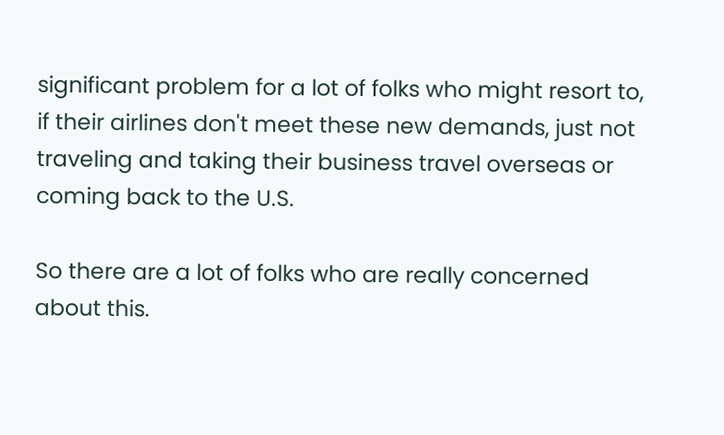significant problem for a lot of folks who might resort to, if their airlines don't meet these new demands, just not traveling and taking their business travel overseas or coming back to the U.S.

So there are a lot of folks who are really concerned about this.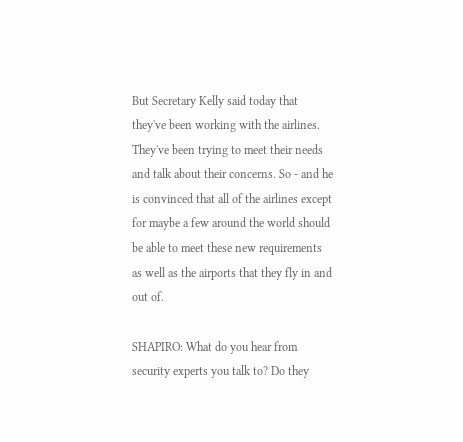But Secretary Kelly said today that they've been working with the airlines. They've been trying to meet their needs and talk about their concerns. So - and he is convinced that all of the airlines except for maybe a few around the world should be able to meet these new requirements as well as the airports that they fly in and out of.

SHAPIRO: What do you hear from security experts you talk to? Do they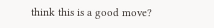think this is a good move?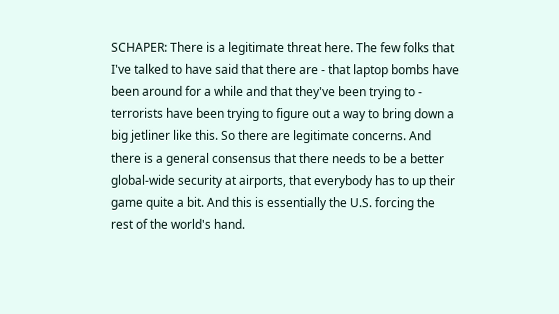SCHAPER: There is a legitimate threat here. The few folks that I've talked to have said that there are - that laptop bombs have been around for a while and that they've been trying to - terrorists have been trying to figure out a way to bring down a big jetliner like this. So there are legitimate concerns. And there is a general consensus that there needs to be a better global-wide security at airports, that everybody has to up their game quite a bit. And this is essentially the U.S. forcing the rest of the world's hand.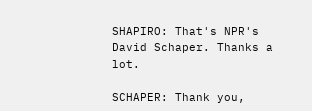SHAPIRO: That's NPR's David Schaper. Thanks a lot.

SCHAPER: Thank you,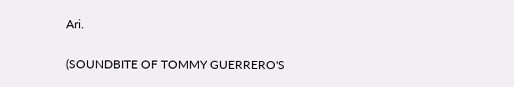Ari.

(SOUNDBITE OF TOMMY GUERRERO'S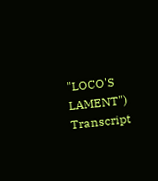"LOCO'S LAMENT") Transcript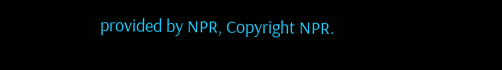provided by NPR, Copyright NPR.